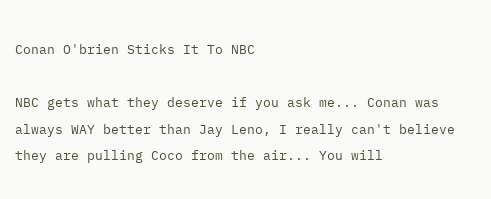Conan O'brien Sticks It To NBC

NBC gets what they deserve if you ask me... Conan was always WAY better than Jay Leno, I really can't believe they are pulling Coco from the air... You will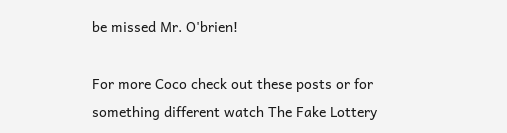be missed Mr. O'brien!

For more Coco check out these posts or for something different watch The Fake Lottery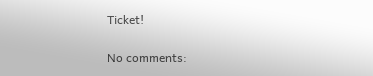Ticket!

No comments: